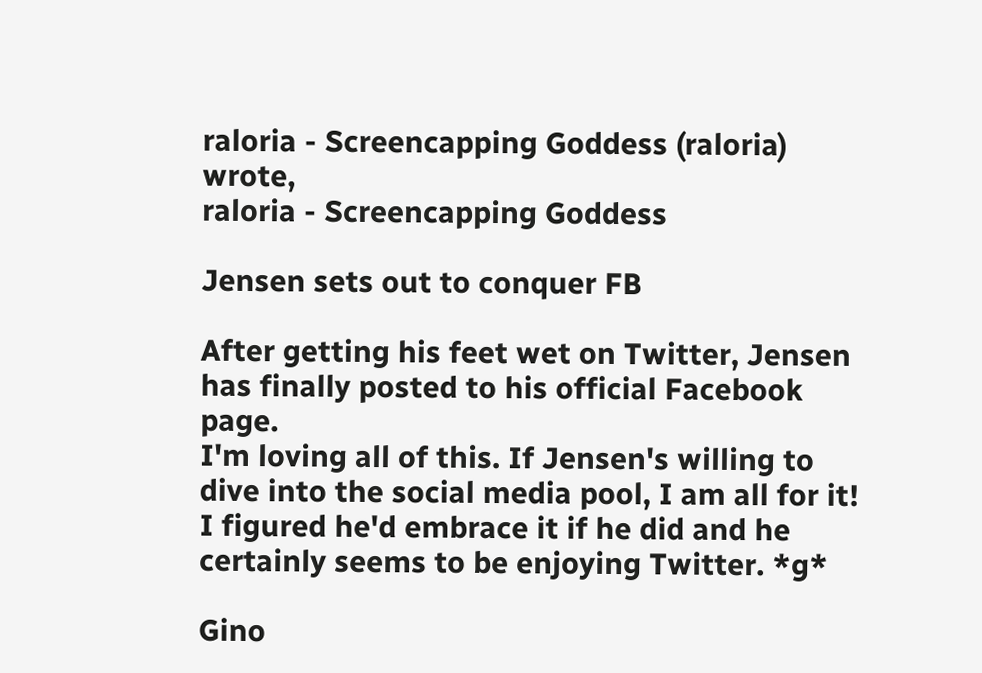raloria - Screencapping Goddess (raloria) wrote,
raloria - Screencapping Goddess

Jensen sets out to conquer FB

After getting his feet wet on Twitter, Jensen has finally posted to his official Facebook page.
I'm loving all of this. If Jensen's willing to dive into the social media pool, I am all for it! I figured he'd embrace it if he did and he certainly seems to be enjoying Twitter. *g*

Gino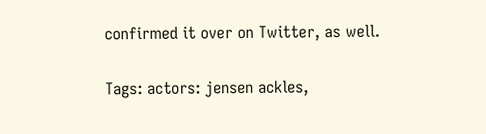confirmed it over on Twitter, as well.

Tags: actors: jensen ackles,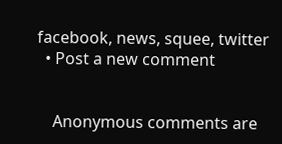facebook, news, squee, twitter
  • Post a new comment


    Anonymous comments are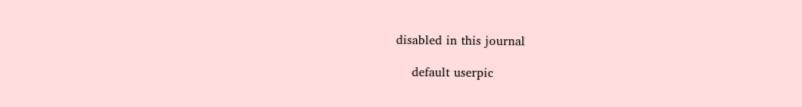disabled in this journal

    default userpic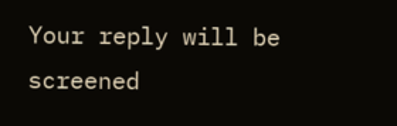Your reply will be screened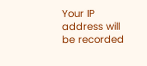Your IP address will be recorded